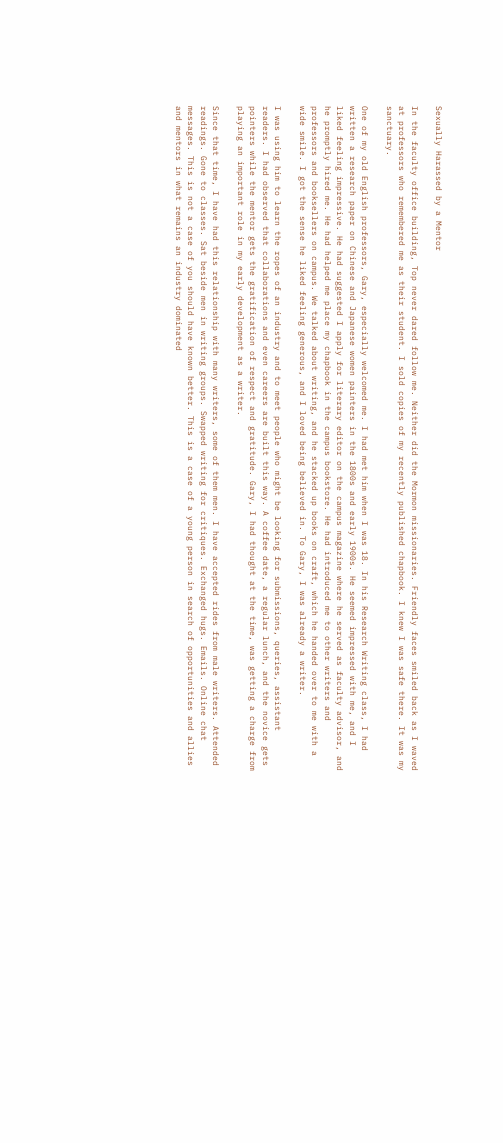Sexually Harassed by a Mentor

In the faculty office building, Top never dared follow me. Neither did the Mormon missionaries. Friendly faces smiled back as I waved at professors who remembered me as their student. I sold copies of my recently published chapbook. I knew I was safe there. It was my sanctuary.

One of my old English professors, Gary, especially welcomed me. I had met him when I was 18. In his Research Writing class, I had written a research paper on Chinese and Japanese women painters in the 1800s and early 1900s. He seemed impressed with me, and I liked feeling impressive. He had suggested I apply for literary editor on the campus magazine where he served as faculty advisor, and he promptly hired me. He had helped me place my chapbook in the campus bookstore. He had introduced me to other writers and professors and booksellers on campus. We talked about writing, and he stacked up books on craft, which he handed over to me with a wide smile. I got the sense he liked feeling generous, and I loved being believed in. To Gary, I was already a writer.

I was using him to learn the ropes of an industry and to meet people who might be looking for submissions, queries, assistant readers. I had observed that collaborations and even careers are built this way. A coffee date, a regular lunch, and the novice gets pointers while the mentor gets the gratification of respect and gratitude. Gary, I had thought at the time, was getting a charge from playing an important role in my early development as a writer.

Since that time, I have had this relationship with many writers, some of them men. I have accepted rides from male writers. Attended readings. Gone to classes. Sat beside men in writing groups. Swapped writing for critiques. Exchanged hugs. Emails. Online chat messages. This is not a case of you should have known better. This is a case of a young person in search of opportunities and allies and mentors in what remains an industry dominated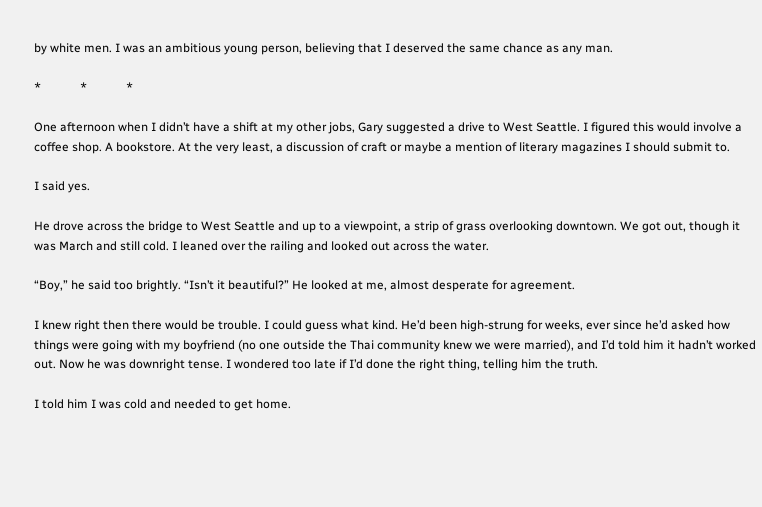by white men. I was an ambitious young person, believing that I deserved the same chance as any man.

*             *             *

One afternoon when I didn’t have a shift at my other jobs, Gary suggested a drive to West Seattle. I figured this would involve a coffee shop. A bookstore. At the very least, a discussion of craft or maybe a mention of literary magazines I should submit to.

I said yes.

He drove across the bridge to West Seattle and up to a viewpoint, a strip of grass overlooking downtown. We got out, though it was March and still cold. I leaned over the railing and looked out across the water.

“Boy,” he said too brightly. “Isn’t it beautiful?” He looked at me, almost desperate for agreement.

I knew right then there would be trouble. I could guess what kind. He’d been high-strung for weeks, ever since he’d asked how things were going with my boyfriend (no one outside the Thai community knew we were married), and I’d told him it hadn’t worked out. Now he was downright tense. I wondered too late if I’d done the right thing, telling him the truth.

I told him I was cold and needed to get home.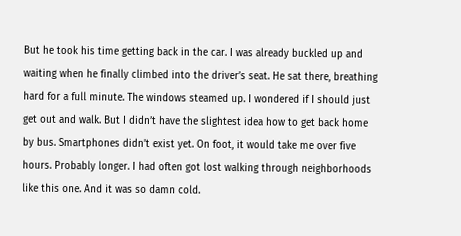But he took his time getting back in the car. I was already buckled up and waiting when he finally climbed into the driver’s seat. He sat there, breathing hard for a full minute. The windows steamed up. I wondered if I should just get out and walk. But I didn’t have the slightest idea how to get back home by bus. Smartphones didn’t exist yet. On foot, it would take me over five hours. Probably longer. I had often got lost walking through neighborhoods like this one. And it was so damn cold.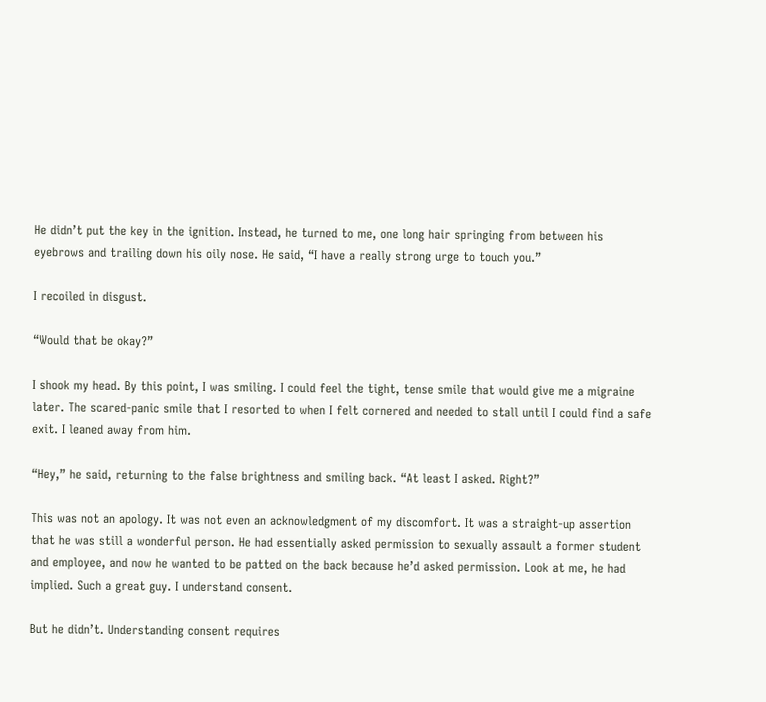He didn’t put the key in the ignition. Instead, he turned to me, one long hair springing from between his eyebrows and trailing down his oily nose. He said, “I have a really strong urge to touch you.”

I recoiled in disgust.

“Would that be okay?”

I shook my head. By this point, I was smiling. I could feel the tight, tense smile that would give me a migraine later. The scared-panic smile that I resorted to when I felt cornered and needed to stall until I could find a safe exit. I leaned away from him.

“Hey,” he said, returning to the false brightness and smiling back. “At least I asked. Right?”

This was not an apology. It was not even an acknowledgment of my discomfort. It was a straight-up assertion that he was still a wonderful person. He had essentially asked permission to sexually assault a former student and employee, and now he wanted to be patted on the back because he’d asked permission. Look at me, he had implied. Such a great guy. I understand consent.

But he didn’t. Understanding consent requires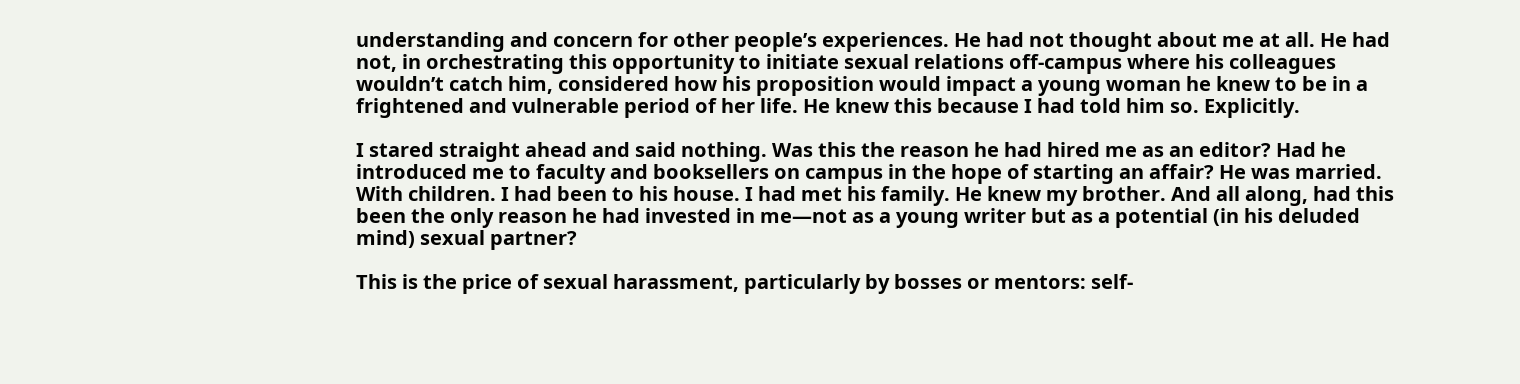understanding and concern for other people’s experiences. He had not thought about me at all. He had not, in orchestrating this opportunity to initiate sexual relations off-campus where his colleagues wouldn’t catch him, considered how his proposition would impact a young woman he knew to be in a frightened and vulnerable period of her life. He knew this because I had told him so. Explicitly.

I stared straight ahead and said nothing. Was this the reason he had hired me as an editor? Had he introduced me to faculty and booksellers on campus in the hope of starting an affair? He was married. With children. I had been to his house. I had met his family. He knew my brother. And all along, had this been the only reason he had invested in me—not as a young writer but as a potential (in his deluded mind) sexual partner?

This is the price of sexual harassment, particularly by bosses or mentors: self-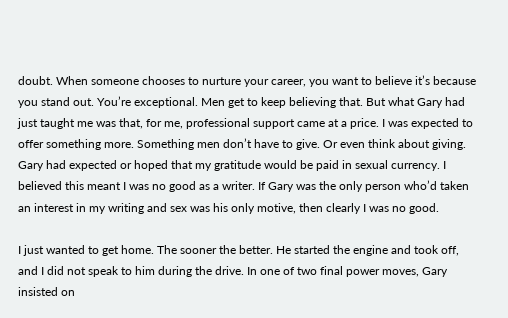doubt. When someone chooses to nurture your career, you want to believe it’s because you stand out. You’re exceptional. Men get to keep believing that. But what Gary had just taught me was that, for me, professional support came at a price. I was expected to offer something more. Something men don’t have to give. Or even think about giving. Gary had expected or hoped that my gratitude would be paid in sexual currency. I believed this meant I was no good as a writer. If Gary was the only person who’d taken an interest in my writing and sex was his only motive, then clearly I was no good.

I just wanted to get home. The sooner the better. He started the engine and took off, and I did not speak to him during the drive. In one of two final power moves, Gary insisted on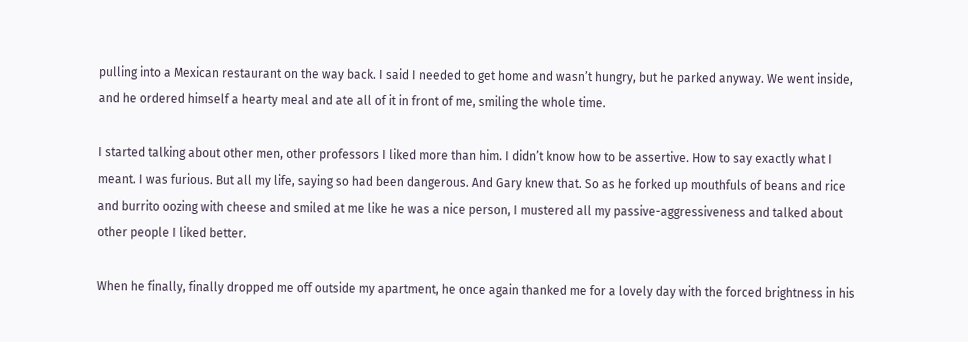pulling into a Mexican restaurant on the way back. I said I needed to get home and wasn’t hungry, but he parked anyway. We went inside, and he ordered himself a hearty meal and ate all of it in front of me, smiling the whole time.

I started talking about other men, other professors I liked more than him. I didn’t know how to be assertive. How to say exactly what I meant. I was furious. But all my life, saying so had been dangerous. And Gary knew that. So as he forked up mouthfuls of beans and rice and burrito oozing with cheese and smiled at me like he was a nice person, I mustered all my passive-aggressiveness and talked about other people I liked better.

When he finally, finally dropped me off outside my apartment, he once again thanked me for a lovely day with the forced brightness in his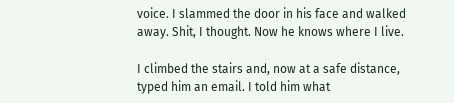voice. I slammed the door in his face and walked away. Shit, I thought. Now he knows where I live.

I climbed the stairs and, now at a safe distance, typed him an email. I told him what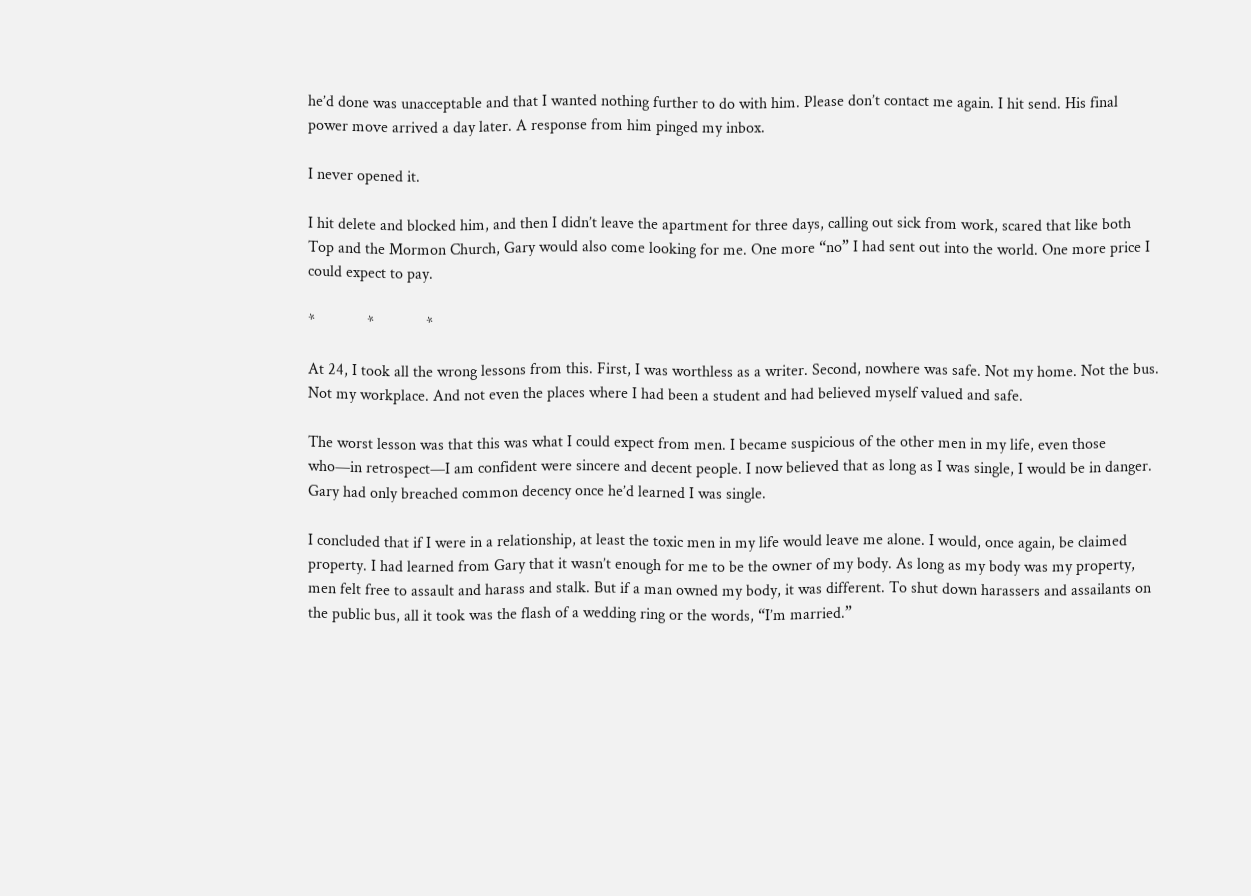he’d done was unacceptable and that I wanted nothing further to do with him. Please don’t contact me again. I hit send. His final power move arrived a day later. A response from him pinged my inbox.

I never opened it.

I hit delete and blocked him, and then I didn’t leave the apartment for three days, calling out sick from work, scared that like both Top and the Mormon Church, Gary would also come looking for me. One more “no” I had sent out into the world. One more price I could expect to pay.

*             *             *

At 24, I took all the wrong lessons from this. First, I was worthless as a writer. Second, nowhere was safe. Not my home. Not the bus. Not my workplace. And not even the places where I had been a student and had believed myself valued and safe.

The worst lesson was that this was what I could expect from men. I became suspicious of the other men in my life, even those who—in retrospect—I am confident were sincere and decent people. I now believed that as long as I was single, I would be in danger. Gary had only breached common decency once he’d learned I was single.

I concluded that if I were in a relationship, at least the toxic men in my life would leave me alone. I would, once again, be claimed property. I had learned from Gary that it wasn’t enough for me to be the owner of my body. As long as my body was my property, men felt free to assault and harass and stalk. But if a man owned my body, it was different. To shut down harassers and assailants on the public bus, all it took was the flash of a wedding ring or the words, “I’m married.”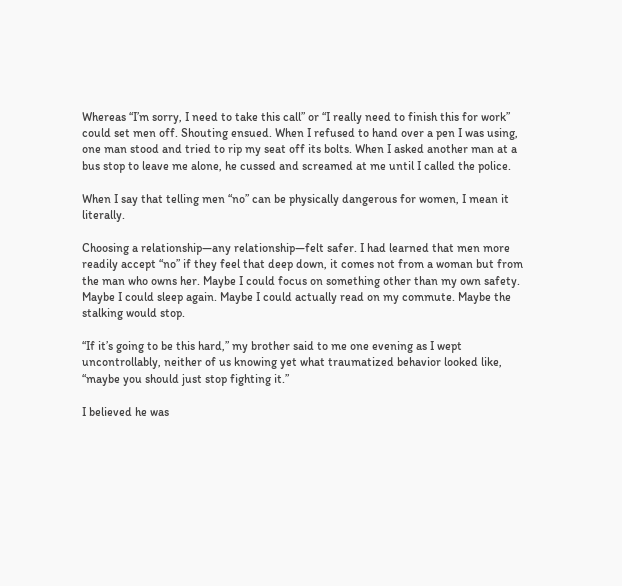Whereas “I’m sorry, I need to take this call” or “I really need to finish this for work” could set men off. Shouting ensued. When I refused to hand over a pen I was using, one man stood and tried to rip my seat off its bolts. When I asked another man at a bus stop to leave me alone, he cussed and screamed at me until I called the police.

When I say that telling men “no” can be physically dangerous for women, I mean it literally.

Choosing a relationship—any relationship—felt safer. I had learned that men more readily accept “no” if they feel that deep down, it comes not from a woman but from the man who owns her. Maybe I could focus on something other than my own safety. Maybe I could sleep again. Maybe I could actually read on my commute. Maybe the stalking would stop.

“If it’s going to be this hard,” my brother said to me one evening as I wept uncontrollably, neither of us knowing yet what traumatized behavior looked like, “maybe you should just stop fighting it.”

I believed he was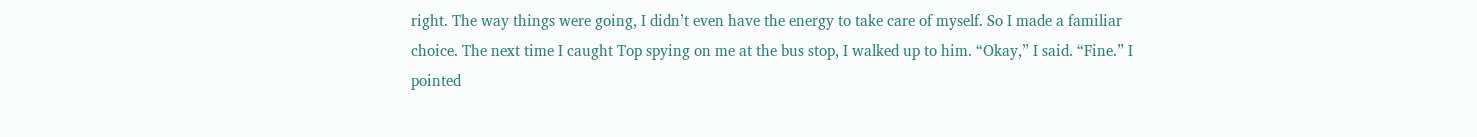right. The way things were going, I didn’t even have the energy to take care of myself. So I made a familiar choice. The next time I caught Top spying on me at the bus stop, I walked up to him. “Okay,” I said. “Fine.” I pointed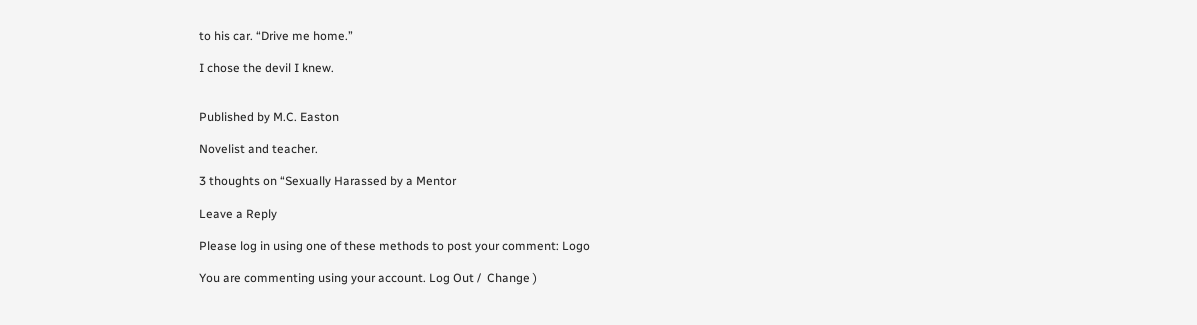to his car. “Drive me home.”

I chose the devil I knew.


Published by M.C. Easton

Novelist and teacher.

3 thoughts on “Sexually Harassed by a Mentor

Leave a Reply

Please log in using one of these methods to post your comment: Logo

You are commenting using your account. Log Out /  Change )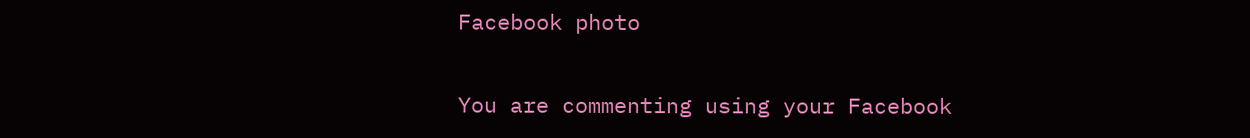Facebook photo

You are commenting using your Facebook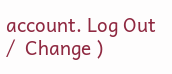account. Log Out /  Change )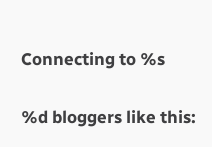Connecting to %s

%d bloggers like this: